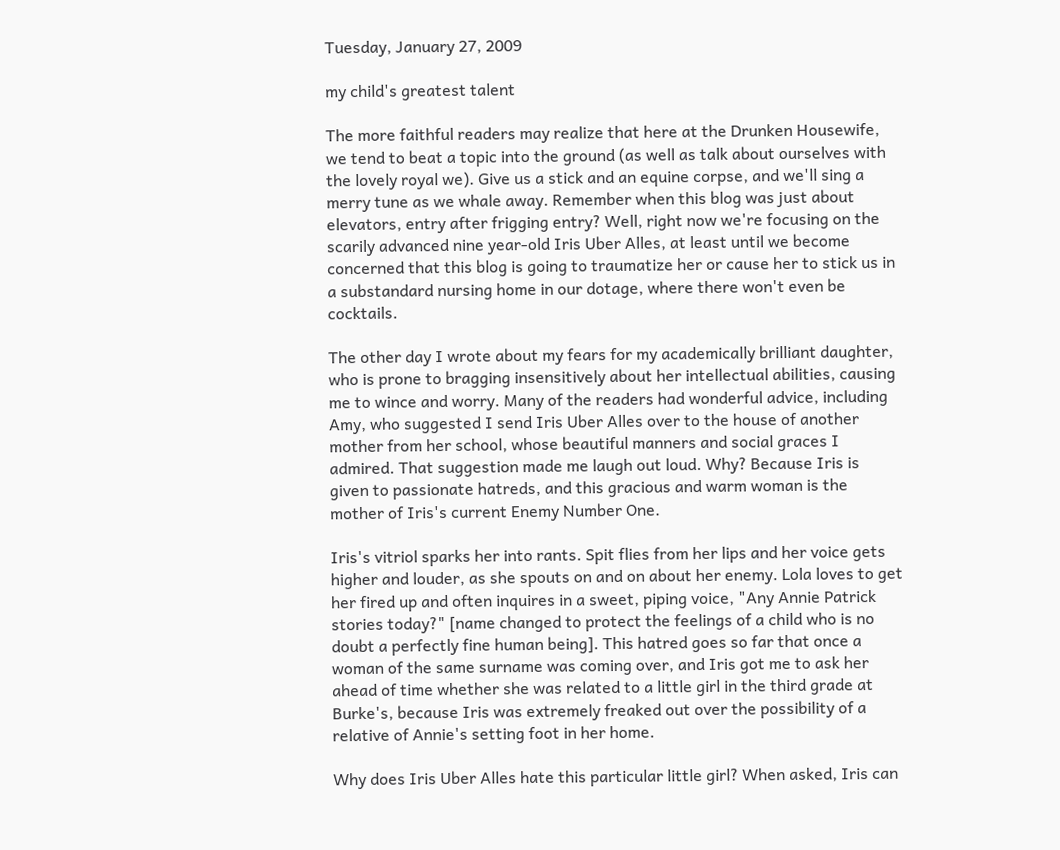Tuesday, January 27, 2009

my child's greatest talent

The more faithful readers may realize that here at the Drunken Housewife, we tend to beat a topic into the ground (as well as talk about ourselves with the lovely royal we). Give us a stick and an equine corpse, and we'll sing a merry tune as we whale away. Remember when this blog was just about elevators, entry after frigging entry? Well, right now we're focusing on the scarily advanced nine year-old Iris Uber Alles, at least until we become concerned that this blog is going to traumatize her or cause her to stick us in a substandard nursing home in our dotage, where there won't even be cocktails.

The other day I wrote about my fears for my academically brilliant daughter, who is prone to bragging insensitively about her intellectual abilities, causing me to wince and worry. Many of the readers had wonderful advice, including Amy, who suggested I send Iris Uber Alles over to the house of another mother from her school, whose beautiful manners and social graces I admired. That suggestion made me laugh out loud. Why? Because Iris is given to passionate hatreds, and this gracious and warm woman is the mother of Iris's current Enemy Number One.

Iris's vitriol sparks her into rants. Spit flies from her lips and her voice gets higher and louder, as she spouts on and on about her enemy. Lola loves to get her fired up and often inquires in a sweet, piping voice, "Any Annie Patrick stories today?" [name changed to protect the feelings of a child who is no doubt a perfectly fine human being]. This hatred goes so far that once a woman of the same surname was coming over, and Iris got me to ask her ahead of time whether she was related to a little girl in the third grade at Burke's, because Iris was extremely freaked out over the possibility of a relative of Annie's setting foot in her home.

Why does Iris Uber Alles hate this particular little girl? When asked, Iris can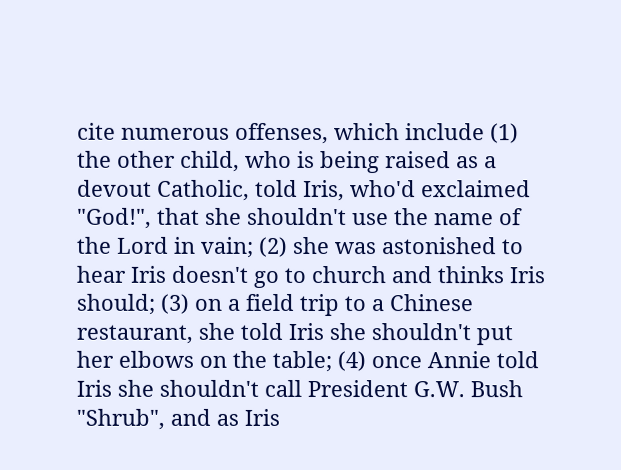cite numerous offenses, which include (1) the other child, who is being raised as a devout Catholic, told Iris, who'd exclaimed "God!", that she shouldn't use the name of the Lord in vain; (2) she was astonished to hear Iris doesn't go to church and thinks Iris should; (3) on a field trip to a Chinese restaurant, she told Iris she shouldn't put her elbows on the table; (4) once Annie told Iris she shouldn't call President G.W. Bush "Shrub", and as Iris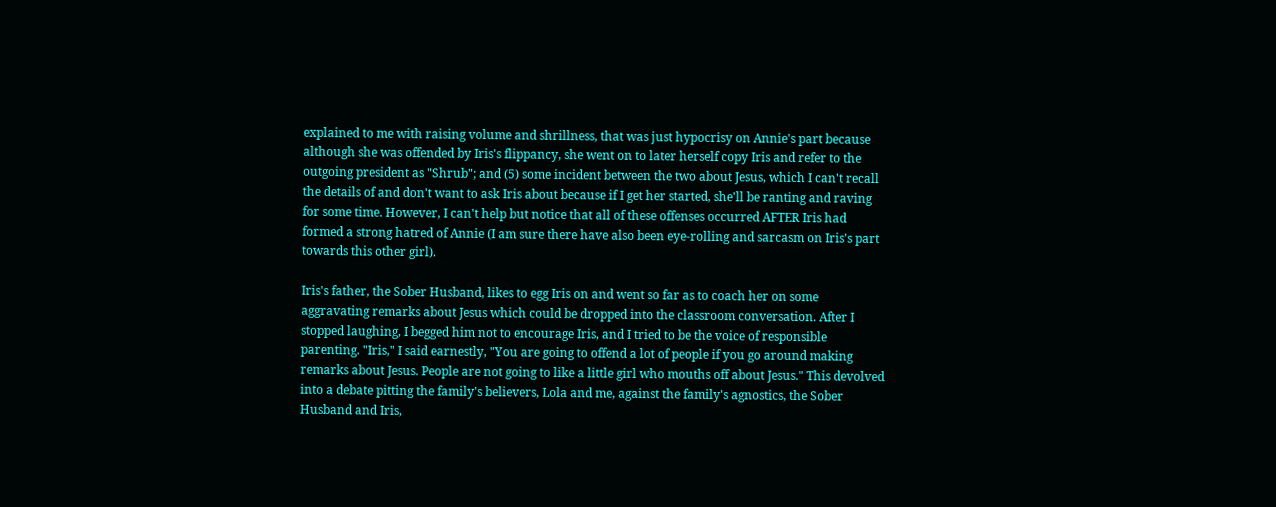explained to me with raising volume and shrillness, that was just hypocrisy on Annie's part because although she was offended by Iris's flippancy, she went on to later herself copy Iris and refer to the outgoing president as "Shrub"; and (5) some incident between the two about Jesus, which I can't recall the details of and don't want to ask Iris about because if I get her started, she'll be ranting and raving for some time. However, I can't help but notice that all of these offenses occurred AFTER Iris had formed a strong hatred of Annie (I am sure there have also been eye-rolling and sarcasm on Iris's part towards this other girl).

Iris's father, the Sober Husband, likes to egg Iris on and went so far as to coach her on some aggravating remarks about Jesus which could be dropped into the classroom conversation. After I stopped laughing, I begged him not to encourage Iris, and I tried to be the voice of responsible parenting. "Iris," I said earnestly, "You are going to offend a lot of people if you go around making remarks about Jesus. People are not going to like a little girl who mouths off about Jesus." This devolved into a debate pitting the family's believers, Lola and me, against the family's agnostics, the Sober Husband and Iris,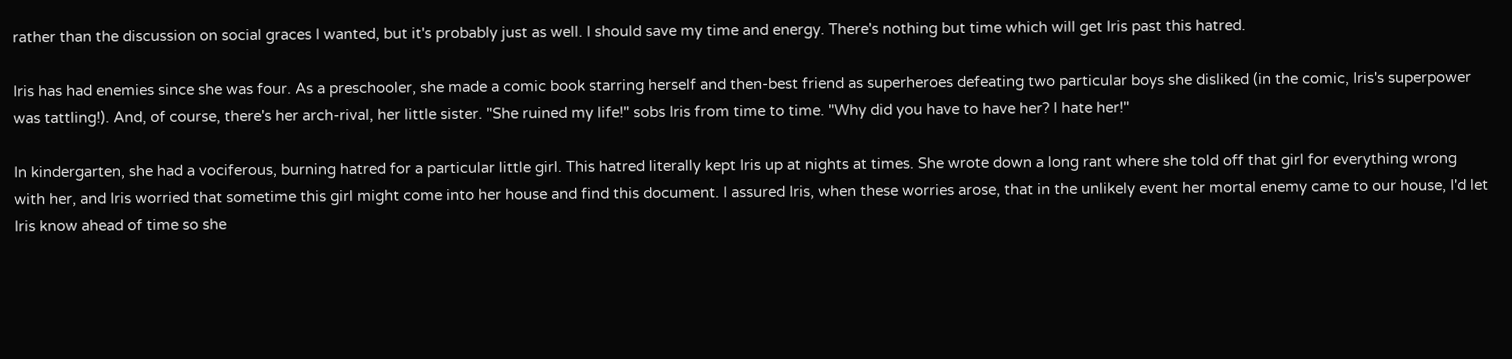rather than the discussion on social graces I wanted, but it's probably just as well. I should save my time and energy. There's nothing but time which will get Iris past this hatred.

Iris has had enemies since she was four. As a preschooler, she made a comic book starring herself and then-best friend as superheroes defeating two particular boys she disliked (in the comic, Iris's superpower was tattling!). And, of course, there's her arch-rival, her little sister. "She ruined my life!" sobs Iris from time to time. "Why did you have to have her? I hate her!"

In kindergarten, she had a vociferous, burning hatred for a particular little girl. This hatred literally kept Iris up at nights at times. She wrote down a long rant where she told off that girl for everything wrong with her, and Iris worried that sometime this girl might come into her house and find this document. I assured Iris, when these worries arose, that in the unlikely event her mortal enemy came to our house, I'd let Iris know ahead of time so she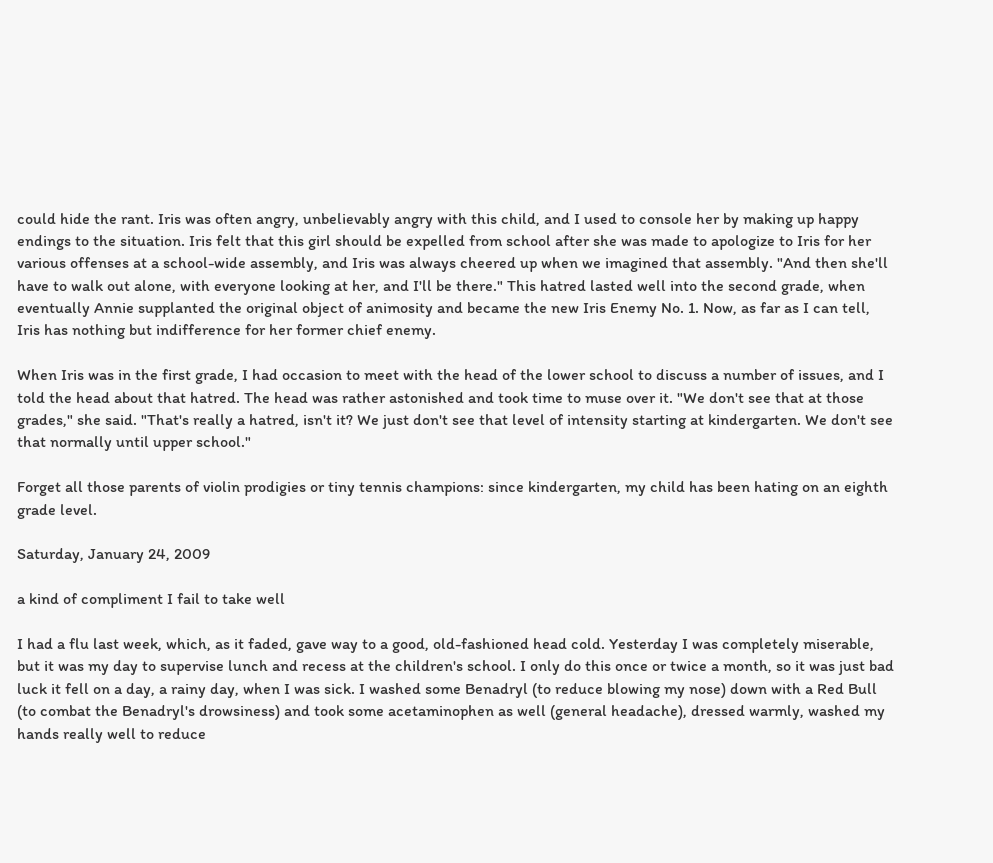could hide the rant. Iris was often angry, unbelievably angry with this child, and I used to console her by making up happy endings to the situation. Iris felt that this girl should be expelled from school after she was made to apologize to Iris for her various offenses at a school-wide assembly, and Iris was always cheered up when we imagined that assembly. "And then she'll have to walk out alone, with everyone looking at her, and I'll be there." This hatred lasted well into the second grade, when eventually Annie supplanted the original object of animosity and became the new Iris Enemy No. 1. Now, as far as I can tell, Iris has nothing but indifference for her former chief enemy.

When Iris was in the first grade, I had occasion to meet with the head of the lower school to discuss a number of issues, and I told the head about that hatred. The head was rather astonished and took time to muse over it. "We don't see that at those grades," she said. "That's really a hatred, isn't it? We just don't see that level of intensity starting at kindergarten. We don't see that normally until upper school."

Forget all those parents of violin prodigies or tiny tennis champions: since kindergarten, my child has been hating on an eighth grade level.

Saturday, January 24, 2009

a kind of compliment I fail to take well

I had a flu last week, which, as it faded, gave way to a good, old-fashioned head cold. Yesterday I was completely miserable, but it was my day to supervise lunch and recess at the children's school. I only do this once or twice a month, so it was just bad luck it fell on a day, a rainy day, when I was sick. I washed some Benadryl (to reduce blowing my nose) down with a Red Bull (to combat the Benadryl's drowsiness) and took some acetaminophen as well (general headache), dressed warmly, washed my hands really well to reduce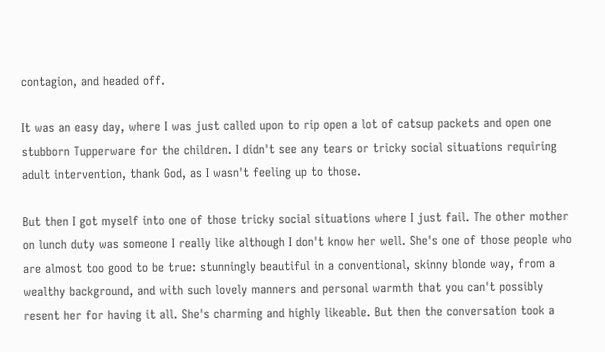contagion, and headed off.

It was an easy day, where I was just called upon to rip open a lot of catsup packets and open one stubborn Tupperware for the children. I didn't see any tears or tricky social situations requiring adult intervention, thank God, as I wasn't feeling up to those.

But then I got myself into one of those tricky social situations where I just fail. The other mother on lunch duty was someone I really like although I don't know her well. She's one of those people who are almost too good to be true: stunningly beautiful in a conventional, skinny blonde way, from a wealthy background, and with such lovely manners and personal warmth that you can't possibly resent her for having it all. She's charming and highly likeable. But then the conversation took a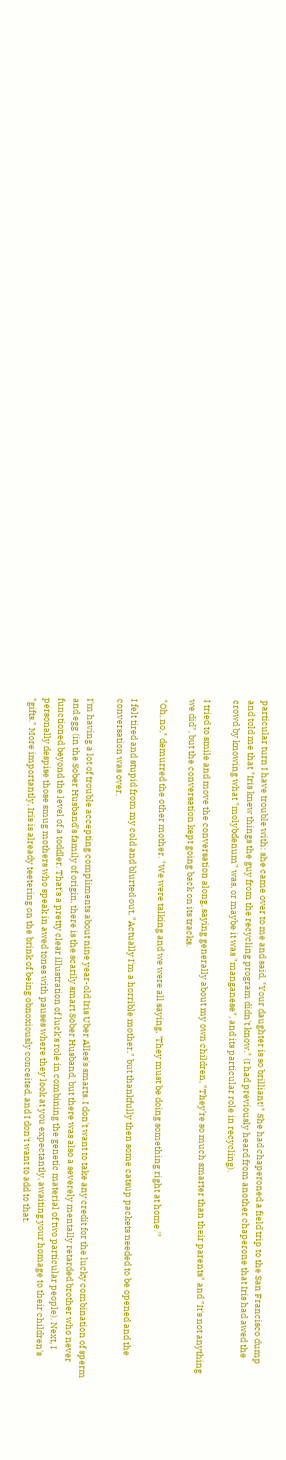particular turn I have trouble with: she came over to me and said, "Your daughter is so brilliant!" She had chaperoned a field trip to the San Francisco dump and told me that "Iris knew things the guy from the recycling program didn't know." (I had previously heard from another chaperone that Iris had awed the crowd by knowing what "molybdenum" was, or maybe it was "manganese", and its particular role in recycling).

I tried to smile and move the conversation along, saying generally about my own children, "They're so much smarter than their parents" and "It's not anything we did", but the conversation kept going back on its tracks.

"Oh, no," demurred the other mother. "We were talking and we were all saying, 'They must be doing something right at home.'"

I felt tired and stupid from my cold and blurted out, "Actually I'm a horrible mother," but thankfully then some catsup packets needed to be opened and the conversation was over.

I'm having a lot of trouble accepting compliments about nine year-old Iris Uber Alles's smarts. I don't want to take any credit for the lucky combination of sperm and egg (in the Sober Husband's family of origin, there is the scarily smart Sober Husband, but there was also a severely mentally retarded brother who never functioned beyond the level of a toddler. That's a pretty clear illustration of luck's role in combining the genetic material of two particular people). Next, I personally despise those smug mothers who speak in awed tones with pauses where they look at you expectantly, awaiting your homage to their children's "gifts." More importantly, Iris is already teetering on the brink of being obnoxiously conceited, and I don't want to add to that.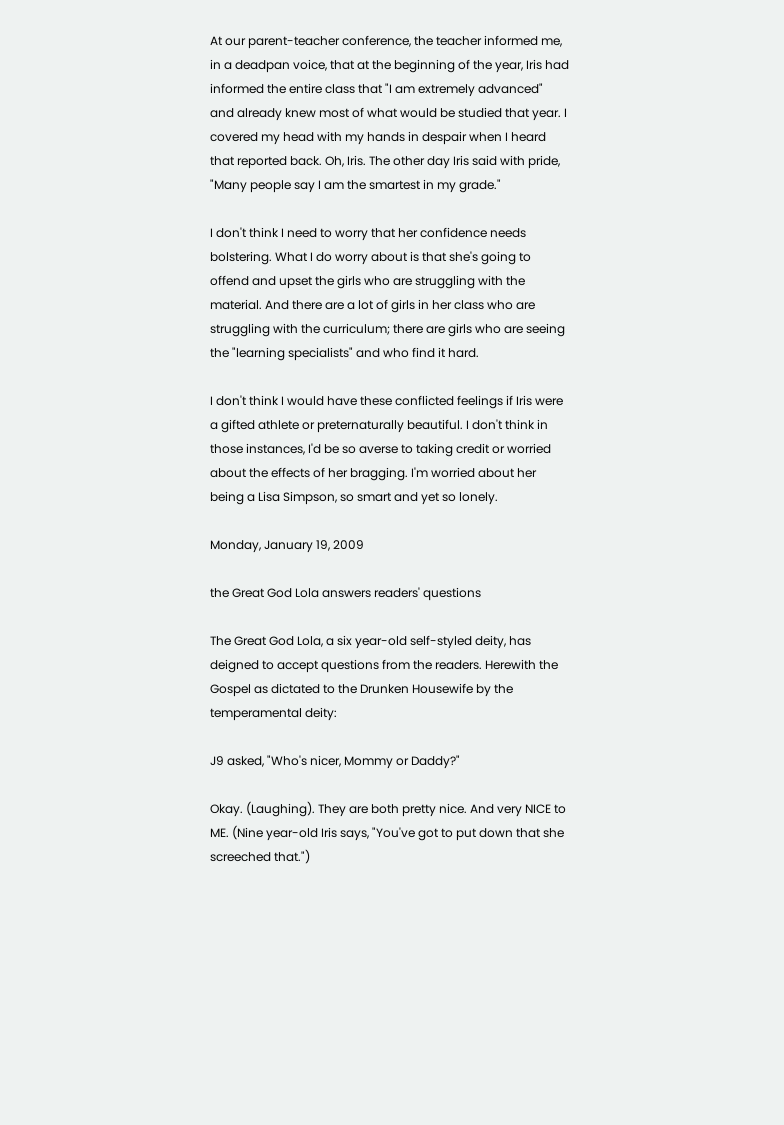At our parent-teacher conference, the teacher informed me, in a deadpan voice, that at the beginning of the year, Iris had informed the entire class that "I am extremely advanced" and already knew most of what would be studied that year. I covered my head with my hands in despair when I heard that reported back. Oh, Iris. The other day Iris said with pride, "Many people say I am the smartest in my grade."

I don't think I need to worry that her confidence needs bolstering. What I do worry about is that she's going to offend and upset the girls who are struggling with the material. And there are a lot of girls in her class who are struggling with the curriculum; there are girls who are seeing the "learning specialists" and who find it hard.

I don't think I would have these conflicted feelings if Iris were a gifted athlete or preternaturally beautiful. I don't think in those instances, I'd be so averse to taking credit or worried about the effects of her bragging. I'm worried about her being a Lisa Simpson, so smart and yet so lonely.

Monday, January 19, 2009

the Great God Lola answers readers' questions

The Great God Lola, a six year-old self-styled deity, has deigned to accept questions from the readers. Herewith the Gospel as dictated to the Drunken Housewife by the temperamental deity:

J9 asked, "Who's nicer, Mommy or Daddy?"

Okay. (Laughing). They are both pretty nice. And very NICE to ME. (Nine year-old Iris says, "You've got to put down that she screeched that.")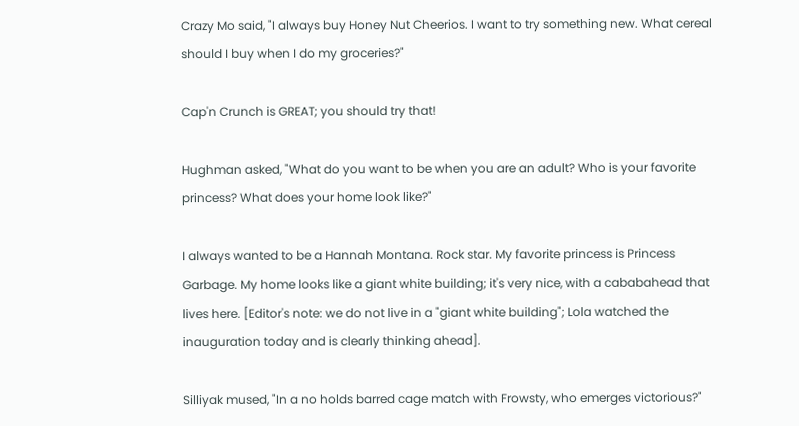Crazy Mo said, "I always buy Honey Nut Cheerios. I want to try something new. What cereal should I buy when I do my groceries?"

Cap'n Crunch is GREAT; you should try that!

Hughman asked, "What do you want to be when you are an adult? Who is your favorite princess? What does your home look like?"

I always wanted to be a Hannah Montana. Rock star. My favorite princess is Princess Garbage. My home looks like a giant white building; it's very nice, with a cababahead that lives here. [Editor's note: we do not live in a "giant white building"; Lola watched the inauguration today and is clearly thinking ahead].

Silliyak mused, "In a no holds barred cage match with Frowsty, who emerges victorious?"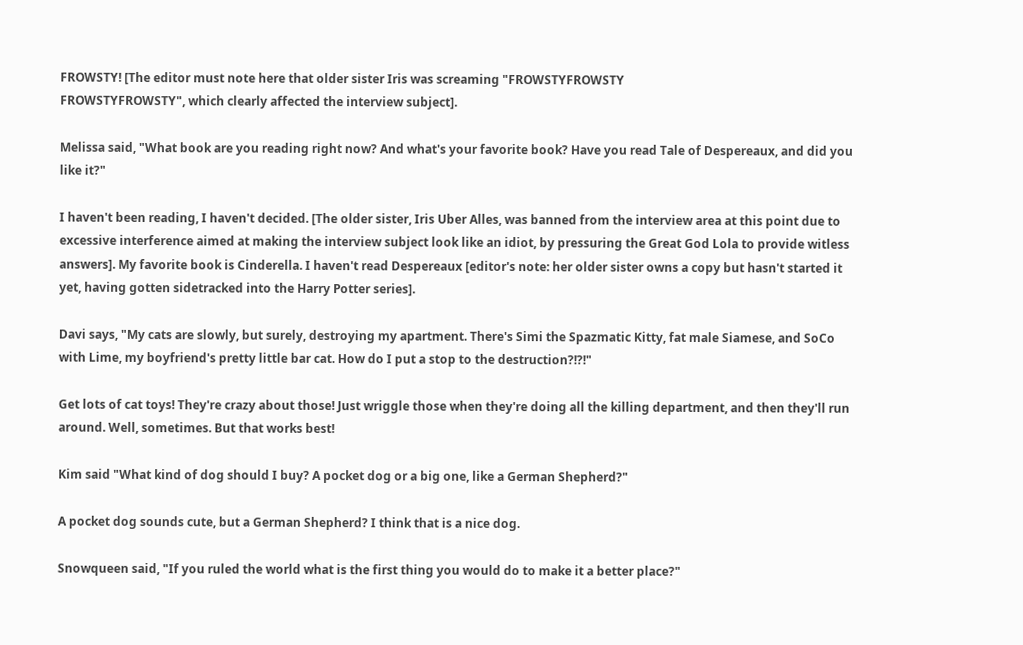FROWSTY! [The editor must note here that older sister Iris was screaming "FROWSTYFROWSTY
FROWSTYFROWSTY", which clearly affected the interview subject].

Melissa said, "What book are you reading right now? And what's your favorite book? Have you read Tale of Despereaux, and did you like it?"

I haven't been reading, I haven't decided. [The older sister, Iris Uber Alles, was banned from the interview area at this point due to excessive interference aimed at making the interview subject look like an idiot, by pressuring the Great God Lola to provide witless answers]. My favorite book is Cinderella. I haven't read Despereaux [editor's note: her older sister owns a copy but hasn't started it yet, having gotten sidetracked into the Harry Potter series].

Davi says, "My cats are slowly, but surely, destroying my apartment. There's Simi the Spazmatic Kitty, fat male Siamese, and SoCo with Lime, my boyfriend's pretty little bar cat. How do I put a stop to the destruction?!?!"

Get lots of cat toys! They're crazy about those! Just wriggle those when they're doing all the killing department, and then they'll run around. Well, sometimes. But that works best!

Kim said "What kind of dog should I buy? A pocket dog or a big one, like a German Shepherd?"

A pocket dog sounds cute, but a German Shepherd? I think that is a nice dog.

Snowqueen said, "If you ruled the world what is the first thing you would do to make it a better place?"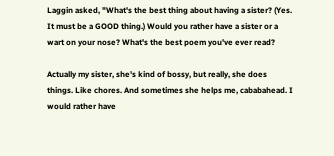Laggin asked, "What's the best thing about having a sister? (Yes. It must be a GOOD thing.) Would you rather have a sister or a wart on your nose? What's the best poem you've ever read?

Actually my sister, she's kind of bossy, but really, she does things. Like chores. And sometimes she helps me, cababahead. I would rather have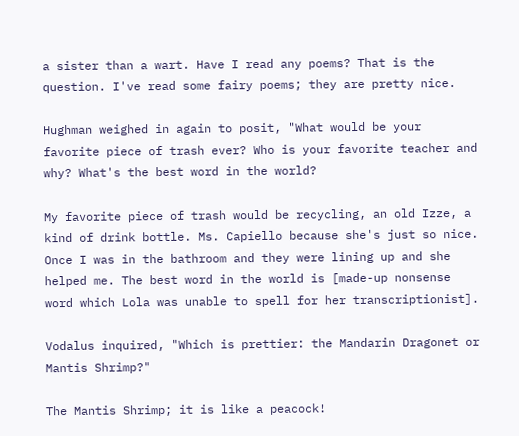a sister than a wart. Have I read any poems? That is the question. I've read some fairy poems; they are pretty nice.

Hughman weighed in again to posit, "What would be your favorite piece of trash ever? Who is your favorite teacher and why? What's the best word in the world?

My favorite piece of trash would be recycling, an old Izze, a kind of drink bottle. Ms. Capiello because she's just so nice. Once I was in the bathroom and they were lining up and she helped me. The best word in the world is [made-up nonsense word which Lola was unable to spell for her transcriptionist].

Vodalus inquired, "Which is prettier: the Mandarin Dragonet or Mantis Shrimp?"

The Mantis Shrimp; it is like a peacock!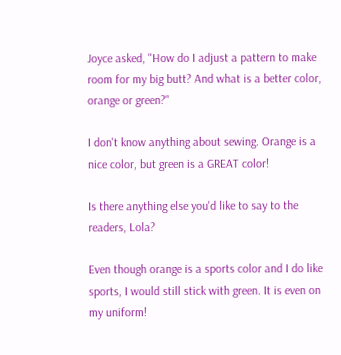Joyce asked, "How do I adjust a pattern to make room for my big butt? And what is a better color, orange or green?"

I don't know anything about sewing. Orange is a nice color, but green is a GREAT color!

Is there anything else you'd like to say to the readers, Lola?

Even though orange is a sports color and I do like sports, I would still stick with green. It is even on my uniform!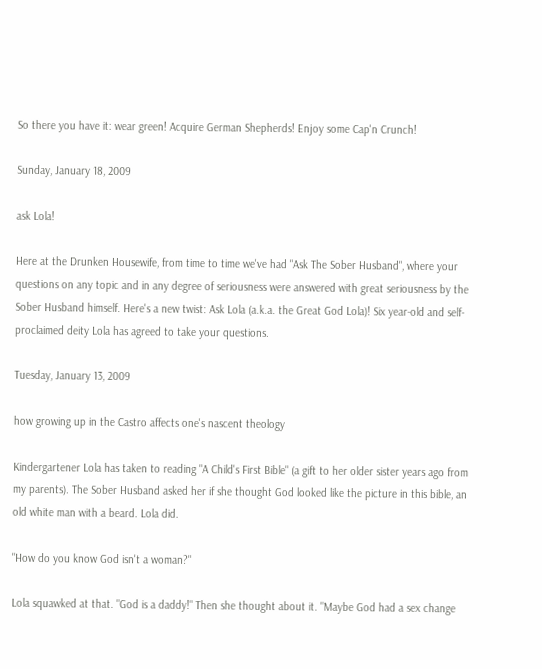So there you have it: wear green! Acquire German Shepherds! Enjoy some Cap'n Crunch!

Sunday, January 18, 2009

ask Lola!

Here at the Drunken Housewife, from time to time we've had "Ask The Sober Husband", where your questions on any topic and in any degree of seriousness were answered with great seriousness by the Sober Husband himself. Here's a new twist: Ask Lola (a.k.a. the Great God Lola)! Six year-old and self-proclaimed deity Lola has agreed to take your questions.

Tuesday, January 13, 2009

how growing up in the Castro affects one's nascent theology

Kindergartener Lola has taken to reading "A Child's First Bible" (a gift to her older sister years ago from my parents). The Sober Husband asked her if she thought God looked like the picture in this bible, an old white man with a beard. Lola did.

"How do you know God isn't a woman?"

Lola squawked at that. "God is a daddy!" Then she thought about it. "Maybe God had a sex change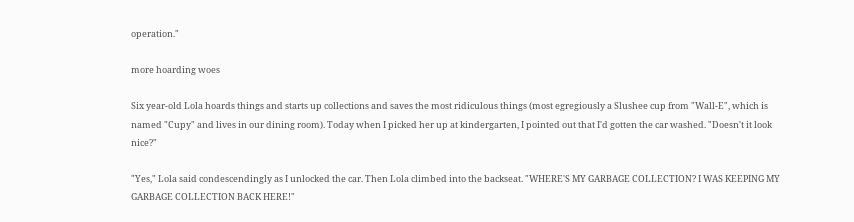operation."

more hoarding woes

Six year-old Lola hoards things and starts up collections and saves the most ridiculous things (most egregiously a Slushee cup from "Wall-E", which is named "Cupy" and lives in our dining room). Today when I picked her up at kindergarten, I pointed out that I'd gotten the car washed. "Doesn't it look nice?"

"Yes," Lola said condescendingly as I unlocked the car. Then Lola climbed into the backseat. "WHERE'S MY GARBAGE COLLECTION? I WAS KEEPING MY GARBAGE COLLECTION BACK HERE!"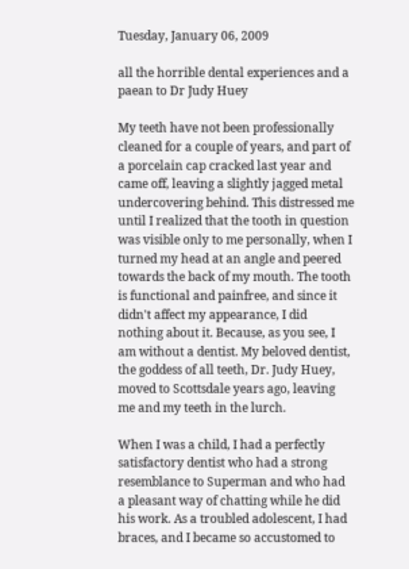Tuesday, January 06, 2009

all the horrible dental experiences and a paean to Dr Judy Huey

My teeth have not been professionally cleaned for a couple of years, and part of a porcelain cap cracked last year and came off, leaving a slightly jagged metal undercovering behind. This distressed me until I realized that the tooth in question was visible only to me personally, when I turned my head at an angle and peered towards the back of my mouth. The tooth is functional and painfree, and since it didn't affect my appearance, I did nothing about it. Because, as you see, I am without a dentist. My beloved dentist, the goddess of all teeth, Dr. Judy Huey, moved to Scottsdale years ago, leaving me and my teeth in the lurch.

When I was a child, I had a perfectly satisfactory dentist who had a strong resemblance to Superman and who had a pleasant way of chatting while he did his work. As a troubled adolescent, I had braces, and I became so accustomed to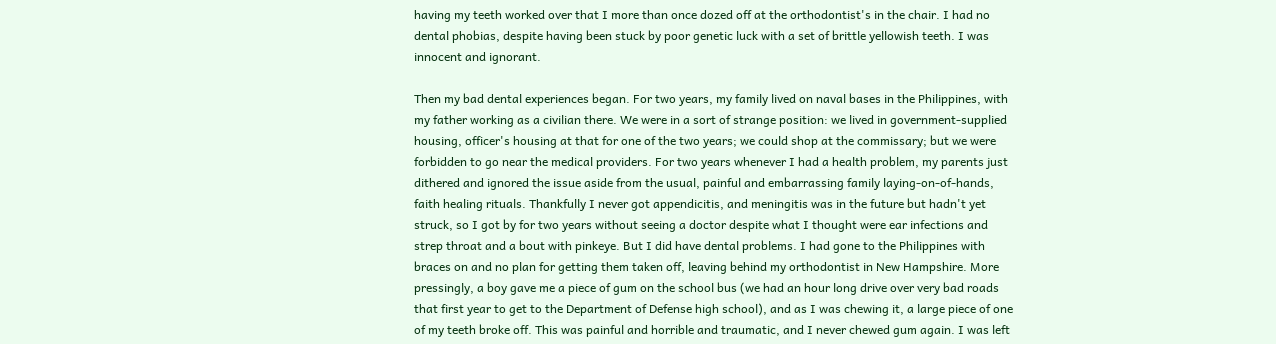having my teeth worked over that I more than once dozed off at the orthodontist's in the chair. I had no dental phobias, despite having been stuck by poor genetic luck with a set of brittle yellowish teeth. I was innocent and ignorant.

Then my bad dental experiences began. For two years, my family lived on naval bases in the Philippines, with my father working as a civilian there. We were in a sort of strange position: we lived in government-supplied housing, officer's housing at that for one of the two years; we could shop at the commissary; but we were forbidden to go near the medical providers. For two years whenever I had a health problem, my parents just dithered and ignored the issue aside from the usual, painful and embarrassing family laying-on-of-hands, faith healing rituals. Thankfully I never got appendicitis, and meningitis was in the future but hadn't yet struck, so I got by for two years without seeing a doctor despite what I thought were ear infections and strep throat and a bout with pinkeye. But I did have dental problems. I had gone to the Philippines with braces on and no plan for getting them taken off, leaving behind my orthodontist in New Hampshire. More pressingly, a boy gave me a piece of gum on the school bus (we had an hour long drive over very bad roads that first year to get to the Department of Defense high school), and as I was chewing it, a large piece of one of my teeth broke off. This was painful and horrible and traumatic, and I never chewed gum again. I was left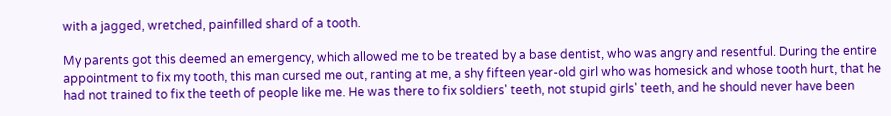with a jagged, wretched, painfilled shard of a tooth.

My parents got this deemed an emergency, which allowed me to be treated by a base dentist, who was angry and resentful. During the entire appointment to fix my tooth, this man cursed me out, ranting at me, a shy fifteen year-old girl who was homesick and whose tooth hurt, that he had not trained to fix the teeth of people like me. He was there to fix soldiers' teeth, not stupid girls' teeth, and he should never have been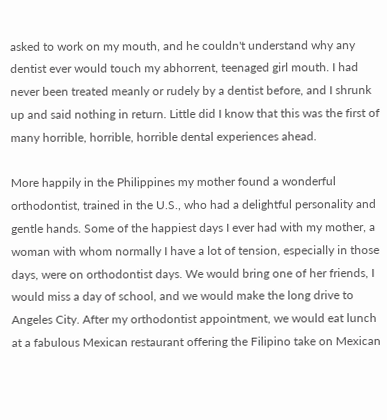asked to work on my mouth, and he couldn't understand why any dentist ever would touch my abhorrent, teenaged girl mouth. I had never been treated meanly or rudely by a dentist before, and I shrunk up and said nothing in return. Little did I know that this was the first of many horrible, horrible, horrible dental experiences ahead.

More happily in the Philippines my mother found a wonderful orthodontist, trained in the U.S., who had a delightful personality and gentle hands. Some of the happiest days I ever had with my mother, a woman with whom normally I have a lot of tension, especially in those days, were on orthodontist days. We would bring one of her friends, I would miss a day of school, and we would make the long drive to Angeles City. After my orthodontist appointment, we would eat lunch at a fabulous Mexican restaurant offering the Filipino take on Mexican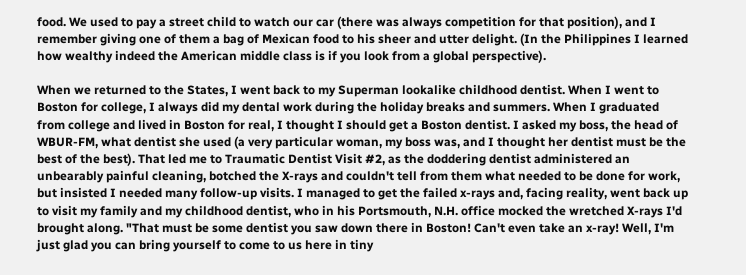food. We used to pay a street child to watch our car (there was always competition for that position), and I remember giving one of them a bag of Mexican food to his sheer and utter delight. (In the Philippines I learned how wealthy indeed the American middle class is if you look from a global perspective).

When we returned to the States, I went back to my Superman lookalike childhood dentist. When I went to Boston for college, I always did my dental work during the holiday breaks and summers. When I graduated from college and lived in Boston for real, I thought I should get a Boston dentist. I asked my boss, the head of WBUR-FM, what dentist she used (a very particular woman, my boss was, and I thought her dentist must be the best of the best). That led me to Traumatic Dentist Visit #2, as the doddering dentist administered an unbearably painful cleaning, botched the X-rays and couldn't tell from them what needed to be done for work, but insisted I needed many follow-up visits. I managed to get the failed x-rays and, facing reality, went back up to visit my family and my childhood dentist, who in his Portsmouth, N.H. office mocked the wretched X-rays I'd brought along. "That must be some dentist you saw down there in Boston! Can't even take an x-ray! Well, I'm just glad you can bring yourself to come to us here in tiny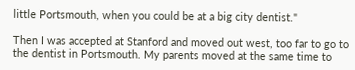little Portsmouth, when you could be at a big city dentist."

Then I was accepted at Stanford and moved out west, too far to go to the dentist in Portsmouth. My parents moved at the same time to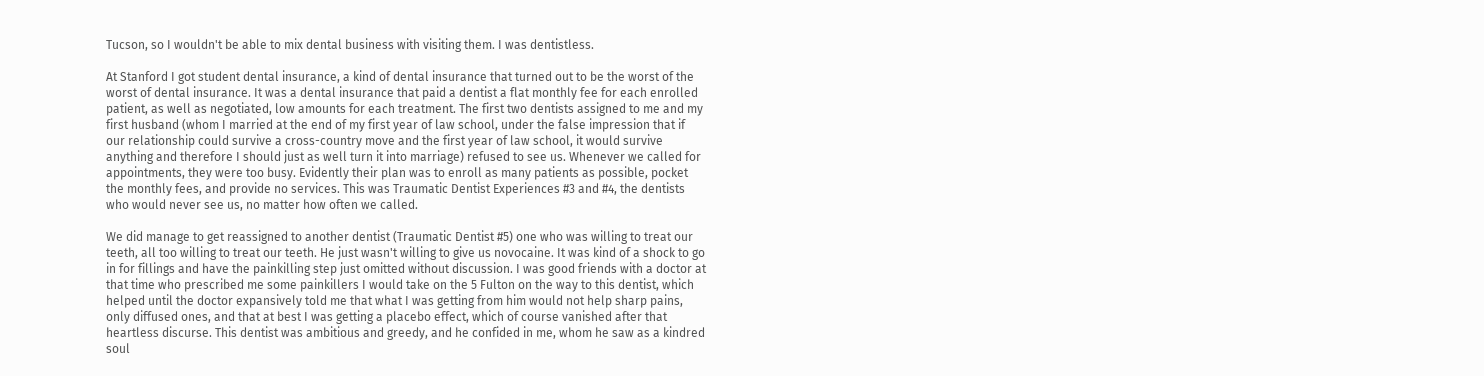Tucson, so I wouldn't be able to mix dental business with visiting them. I was dentistless.

At Stanford I got student dental insurance, a kind of dental insurance that turned out to be the worst of the worst of dental insurance. It was a dental insurance that paid a dentist a flat monthly fee for each enrolled patient, as well as negotiated, low amounts for each treatment. The first two dentists assigned to me and my first husband (whom I married at the end of my first year of law school, under the false impression that if our relationship could survive a cross-country move and the first year of law school, it would survive anything and therefore I should just as well turn it into marriage) refused to see us. Whenever we called for appointments, they were too busy. Evidently their plan was to enroll as many patients as possible, pocket the monthly fees, and provide no services. This was Traumatic Dentist Experiences #3 and #4, the dentists who would never see us, no matter how often we called.

We did manage to get reassigned to another dentist (Traumatic Dentist #5) one who was willing to treat our teeth, all too willing to treat our teeth. He just wasn't willing to give us novocaine. It was kind of a shock to go in for fillings and have the painkilling step just omitted without discussion. I was good friends with a doctor at that time who prescribed me some painkillers I would take on the 5 Fulton on the way to this dentist, which helped until the doctor expansively told me that what I was getting from him would not help sharp pains, only diffused ones, and that at best I was getting a placebo effect, which of course vanished after that heartless discurse. This dentist was ambitious and greedy, and he confided in me, whom he saw as a kindred soul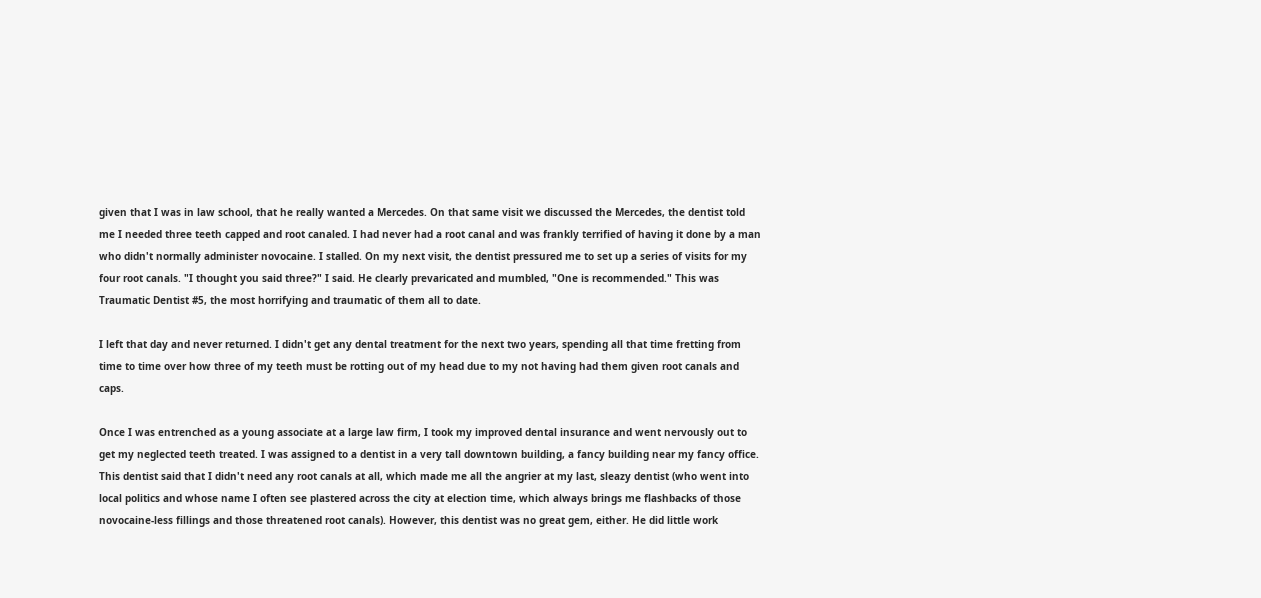given that I was in law school, that he really wanted a Mercedes. On that same visit we discussed the Mercedes, the dentist told me I needed three teeth capped and root canaled. I had never had a root canal and was frankly terrified of having it done by a man who didn't normally administer novocaine. I stalled. On my next visit, the dentist pressured me to set up a series of visits for my four root canals. "I thought you said three?" I said. He clearly prevaricated and mumbled, "One is recommended." This was Traumatic Dentist #5, the most horrifying and traumatic of them all to date.

I left that day and never returned. I didn't get any dental treatment for the next two years, spending all that time fretting from time to time over how three of my teeth must be rotting out of my head due to my not having had them given root canals and caps.

Once I was entrenched as a young associate at a large law firm, I took my improved dental insurance and went nervously out to get my neglected teeth treated. I was assigned to a dentist in a very tall downtown building, a fancy building near my fancy office. This dentist said that I didn't need any root canals at all, which made me all the angrier at my last, sleazy dentist (who went into local politics and whose name I often see plastered across the city at election time, which always brings me flashbacks of those novocaine-less fillings and those threatened root canals). However, this dentist was no great gem, either. He did little work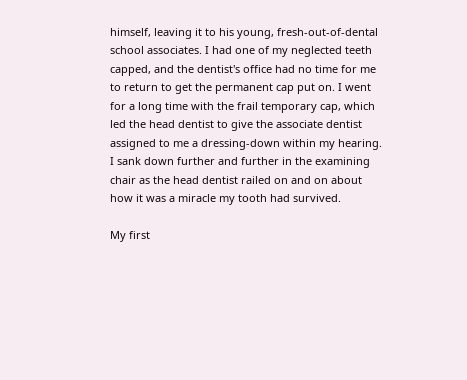himself, leaving it to his young, fresh-out-of-dental school associates. I had one of my neglected teeth capped, and the dentist's office had no time for me to return to get the permanent cap put on. I went for a long time with the frail temporary cap, which led the head dentist to give the associate dentist assigned to me a dressing-down within my hearing. I sank down further and further in the examining chair as the head dentist railed on and on about how it was a miracle my tooth had survived.

My first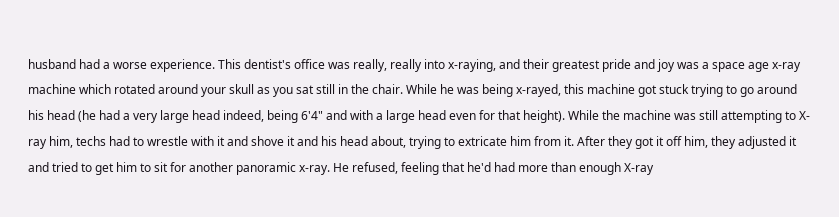husband had a worse experience. This dentist's office was really, really into x-raying, and their greatest pride and joy was a space age x-ray machine which rotated around your skull as you sat still in the chair. While he was being x-rayed, this machine got stuck trying to go around his head (he had a very large head indeed, being 6'4" and with a large head even for that height). While the machine was still attempting to X-ray him, techs had to wrestle with it and shove it and his head about, trying to extricate him from it. After they got it off him, they adjusted it and tried to get him to sit for another panoramic x-ray. He refused, feeling that he'd had more than enough X-ray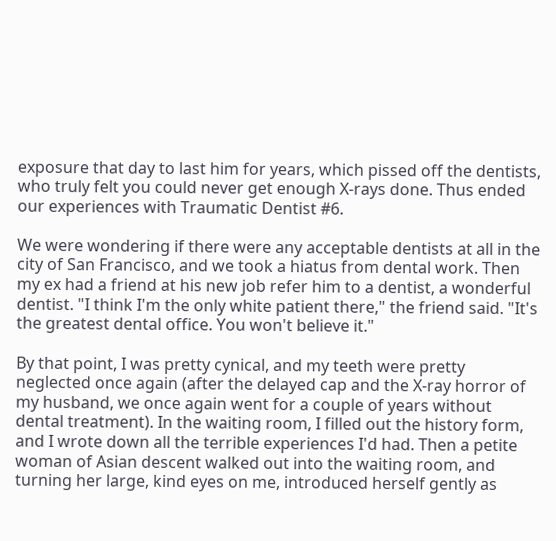exposure that day to last him for years, which pissed off the dentists, who truly felt you could never get enough X-rays done. Thus ended our experiences with Traumatic Dentist #6.

We were wondering if there were any acceptable dentists at all in the city of San Francisco, and we took a hiatus from dental work. Then my ex had a friend at his new job refer him to a dentist, a wonderful dentist. "I think I'm the only white patient there," the friend said. "It's the greatest dental office. You won't believe it."

By that point, I was pretty cynical, and my teeth were pretty neglected once again (after the delayed cap and the X-ray horror of my husband, we once again went for a couple of years without dental treatment). In the waiting room, I filled out the history form, and I wrote down all the terrible experiences I'd had. Then a petite woman of Asian descent walked out into the waiting room, and turning her large, kind eyes on me, introduced herself gently as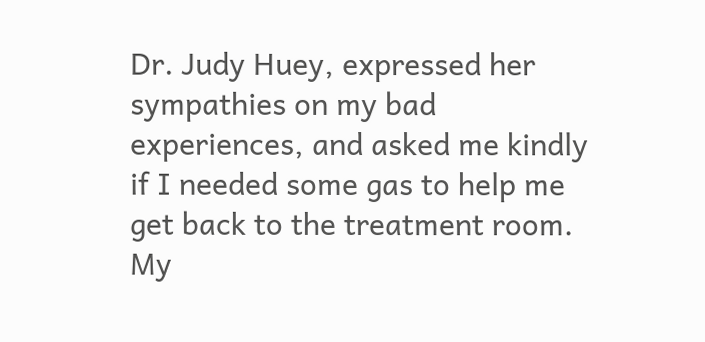Dr. Judy Huey, expressed her sympathies on my bad experiences, and asked me kindly if I needed some gas to help me get back to the treatment room. My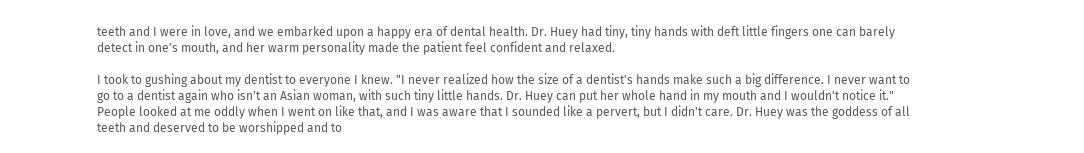teeth and I were in love, and we embarked upon a happy era of dental health. Dr. Huey had tiny, tiny hands with deft little fingers one can barely detect in one's mouth, and her warm personality made the patient feel confident and relaxed.

I took to gushing about my dentist to everyone I knew. "I never realized how the size of a dentist's hands make such a big difference. I never want to go to a dentist again who isn't an Asian woman, with such tiny little hands. Dr. Huey can put her whole hand in my mouth and I wouldn't notice it." People looked at me oddly when I went on like that, and I was aware that I sounded like a pervert, but I didn't care. Dr. Huey was the goddess of all teeth and deserved to be worshipped and to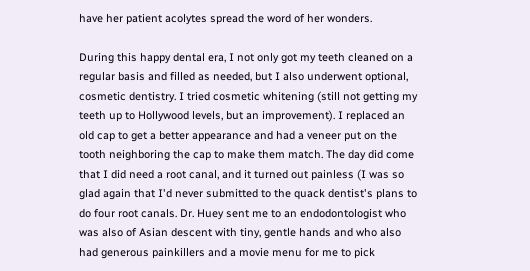have her patient acolytes spread the word of her wonders.

During this happy dental era, I not only got my teeth cleaned on a regular basis and filled as needed, but I also underwent optional, cosmetic dentistry. I tried cosmetic whitening (still not getting my teeth up to Hollywood levels, but an improvement). I replaced an old cap to get a better appearance and had a veneer put on the tooth neighboring the cap to make them match. The day did come that I did need a root canal, and it turned out painless (I was so glad again that I'd never submitted to the quack dentist's plans to do four root canals. Dr. Huey sent me to an endodontologist who was also of Asian descent with tiny, gentle hands and who also had generous painkillers and a movie menu for me to pick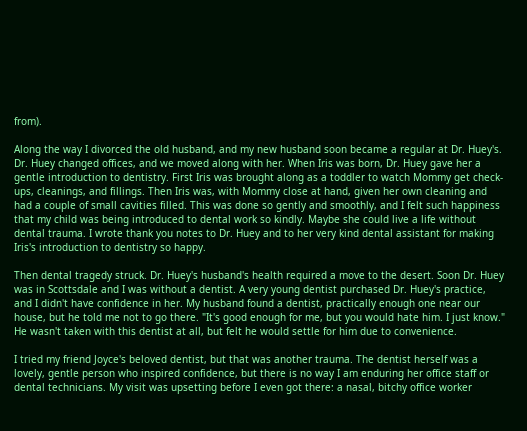from).

Along the way I divorced the old husband, and my new husband soon became a regular at Dr. Huey's. Dr. Huey changed offices, and we moved along with her. When Iris was born, Dr. Huey gave her a gentle introduction to dentistry. First Iris was brought along as a toddler to watch Mommy get check-ups, cleanings, and fillings. Then Iris was, with Mommy close at hand, given her own cleaning and had a couple of small cavities filled. This was done so gently and smoothly, and I felt such happiness that my child was being introduced to dental work so kindly. Maybe she could live a life without dental trauma. I wrote thank you notes to Dr. Huey and to her very kind dental assistant for making Iris's introduction to dentistry so happy.

Then dental tragedy struck. Dr. Huey's husband's health required a move to the desert. Soon Dr. Huey was in Scottsdale and I was without a dentist. A very young dentist purchased Dr. Huey's practice, and I didn't have confidence in her. My husband found a dentist, practically enough one near our house, but he told me not to go there. "It's good enough for me, but you would hate him. I just know." He wasn't taken with this dentist at all, but felt he would settle for him due to convenience.

I tried my friend Joyce's beloved dentist, but that was another trauma. The dentist herself was a lovely, gentle person who inspired confidence, but there is no way I am enduring her office staff or dental technicians. My visit was upsetting before I even got there: a nasal, bitchy office worker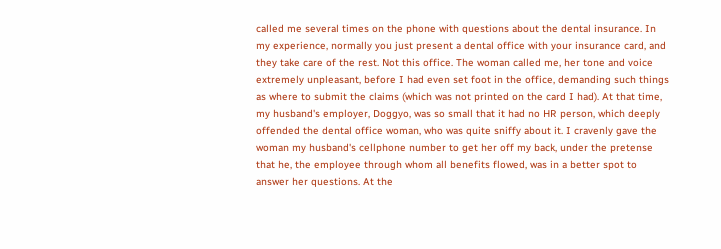called me several times on the phone with questions about the dental insurance. In my experience, normally you just present a dental office with your insurance card, and they take care of the rest. Not this office. The woman called me, her tone and voice extremely unpleasant, before I had even set foot in the office, demanding such things as where to submit the claims (which was not printed on the card I had). At that time, my husband's employer, Doggyo, was so small that it had no HR person, which deeply offended the dental office woman, who was quite sniffy about it. I cravenly gave the woman my husband's cellphone number to get her off my back, under the pretense that he, the employee through whom all benefits flowed, was in a better spot to answer her questions. At the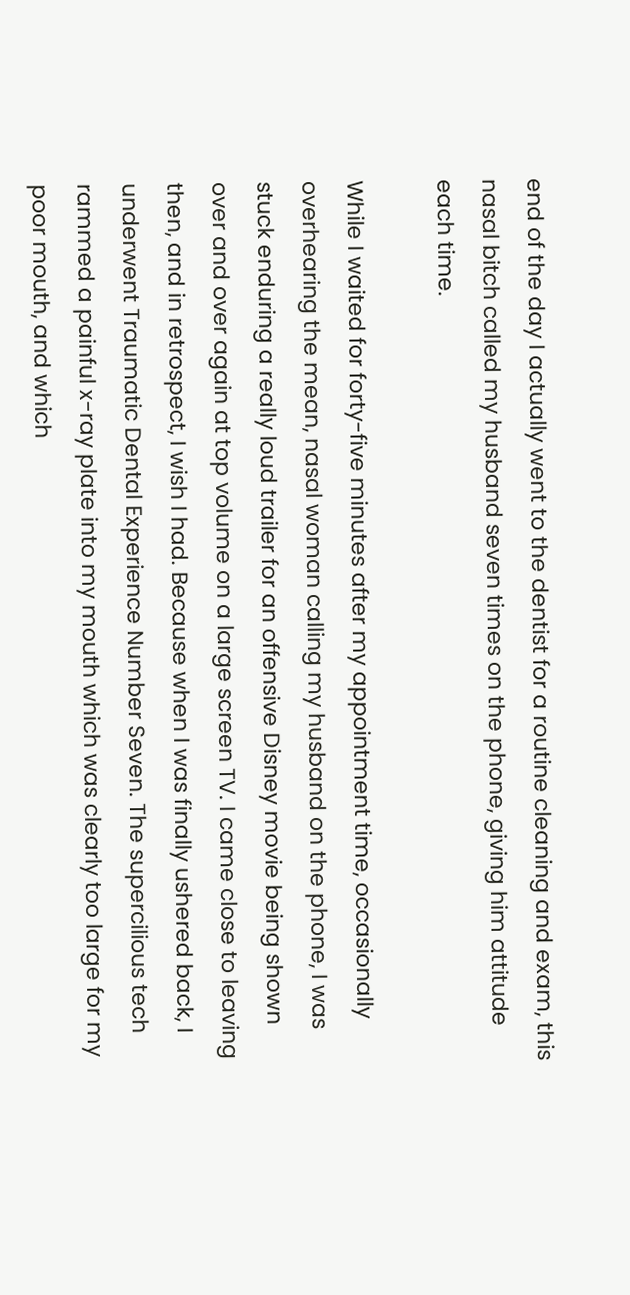end of the day I actually went to the dentist for a routine cleaning and exam, this nasal bitch called my husband seven times on the phone, giving him attitude each time.

While I waited for forty-five minutes after my appointment time, occasionally overhearing the mean, nasal woman calling my husband on the phone, I was stuck enduring a really loud trailer for an offensive Disney movie being shown over and over again at top volume on a large screen TV. I came close to leaving then, and in retrospect, I wish I had. Because when I was finally ushered back, I underwent Traumatic Dental Experience Number Seven. The supercilious tech rammed a painful x-ray plate into my mouth which was clearly too large for my poor mouth, and which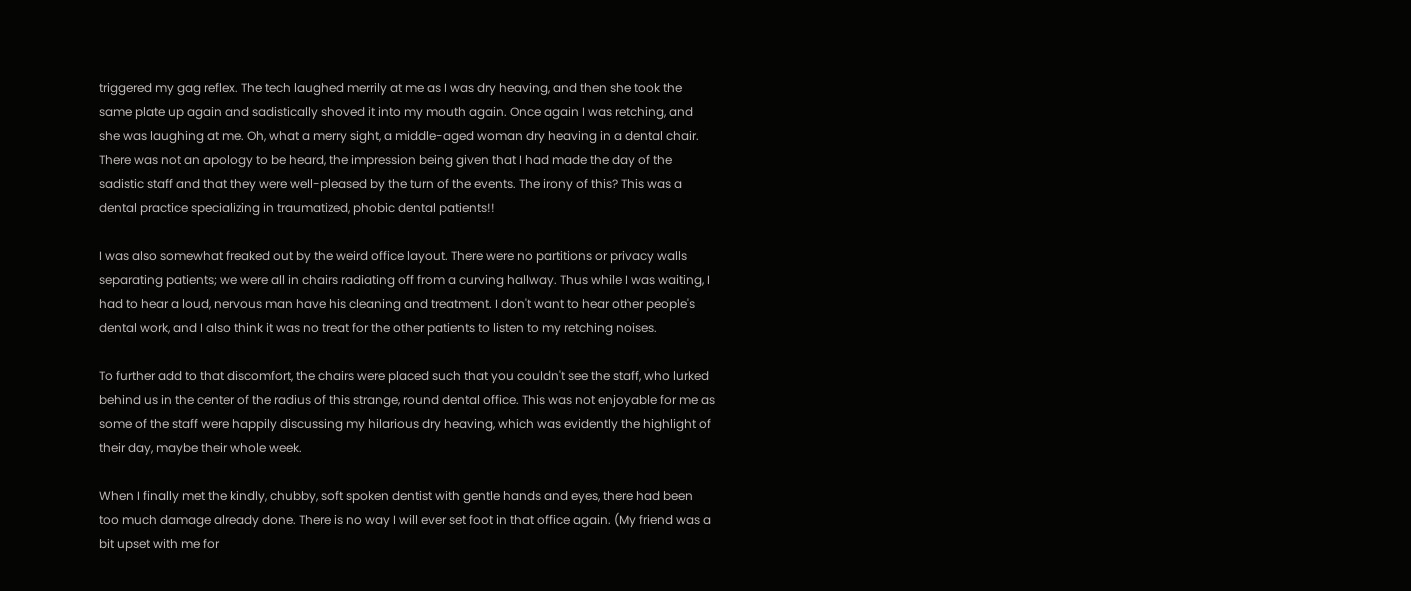triggered my gag reflex. The tech laughed merrily at me as I was dry heaving, and then she took the same plate up again and sadistically shoved it into my mouth again. Once again I was retching, and she was laughing at me. Oh, what a merry sight, a middle-aged woman dry heaving in a dental chair. There was not an apology to be heard, the impression being given that I had made the day of the sadistic staff and that they were well-pleased by the turn of the events. The irony of this? This was a dental practice specializing in traumatized, phobic dental patients!!

I was also somewhat freaked out by the weird office layout. There were no partitions or privacy walls separating patients; we were all in chairs radiating off from a curving hallway. Thus while I was waiting, I had to hear a loud, nervous man have his cleaning and treatment. I don't want to hear other people's dental work, and I also think it was no treat for the other patients to listen to my retching noises.

To further add to that discomfort, the chairs were placed such that you couldn't see the staff, who lurked behind us in the center of the radius of this strange, round dental office. This was not enjoyable for me as some of the staff were happily discussing my hilarious dry heaving, which was evidently the highlight of their day, maybe their whole week.

When I finally met the kindly, chubby, soft spoken dentist with gentle hands and eyes, there had been too much damage already done. There is no way I will ever set foot in that office again. (My friend was a bit upset with me for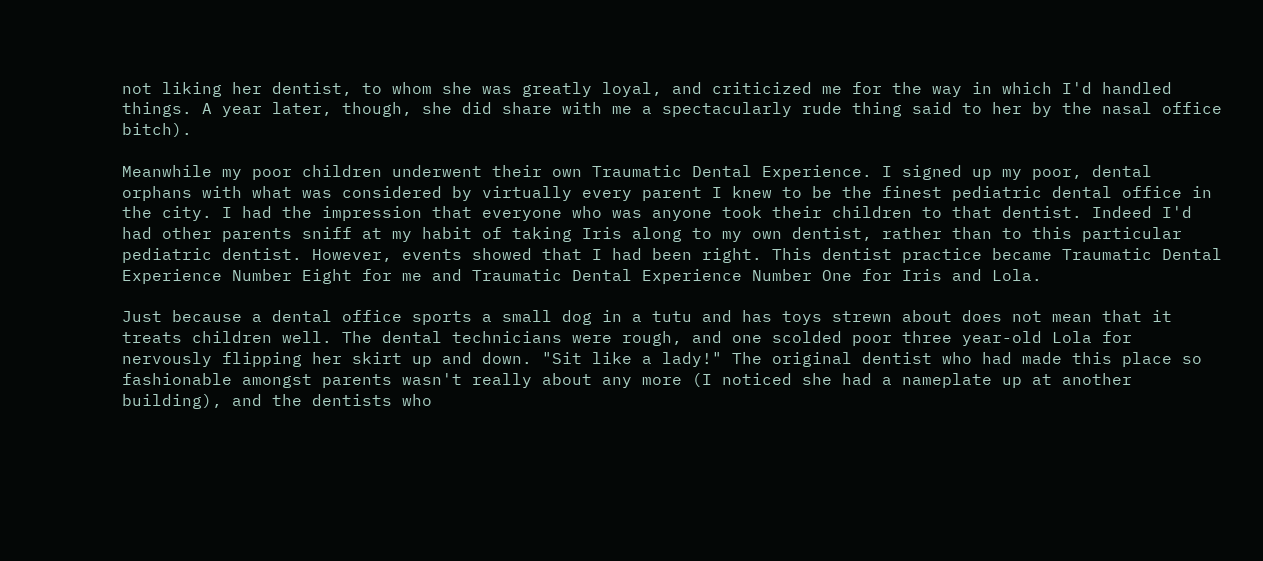not liking her dentist, to whom she was greatly loyal, and criticized me for the way in which I'd handled things. A year later, though, she did share with me a spectacularly rude thing said to her by the nasal office bitch).

Meanwhile my poor children underwent their own Traumatic Dental Experience. I signed up my poor, dental orphans with what was considered by virtually every parent I knew to be the finest pediatric dental office in the city. I had the impression that everyone who was anyone took their children to that dentist. Indeed I'd had other parents sniff at my habit of taking Iris along to my own dentist, rather than to this particular pediatric dentist. However, events showed that I had been right. This dentist practice became Traumatic Dental Experience Number Eight for me and Traumatic Dental Experience Number One for Iris and Lola.

Just because a dental office sports a small dog in a tutu and has toys strewn about does not mean that it treats children well. The dental technicians were rough, and one scolded poor three year-old Lola for nervously flipping her skirt up and down. "Sit like a lady!" The original dentist who had made this place so fashionable amongst parents wasn't really about any more (I noticed she had a nameplate up at another building), and the dentists who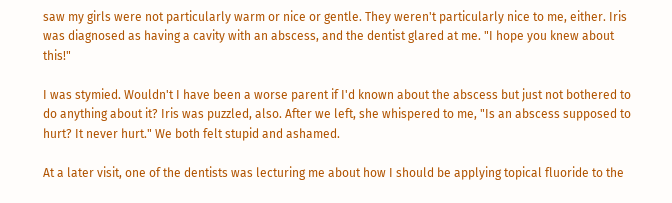saw my girls were not particularly warm or nice or gentle. They weren't particularly nice to me, either. Iris was diagnosed as having a cavity with an abscess, and the dentist glared at me. "I hope you knew about this!"

I was stymied. Wouldn't I have been a worse parent if I'd known about the abscess but just not bothered to do anything about it? Iris was puzzled, also. After we left, she whispered to me, "Is an abscess supposed to hurt? It never hurt." We both felt stupid and ashamed.

At a later visit, one of the dentists was lecturing me about how I should be applying topical fluoride to the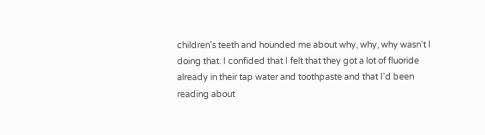children's teeth and hounded me about why, why, why wasn't I doing that. I confided that I felt that they got a lot of fluoride already in their tap water and toothpaste and that I'd been reading about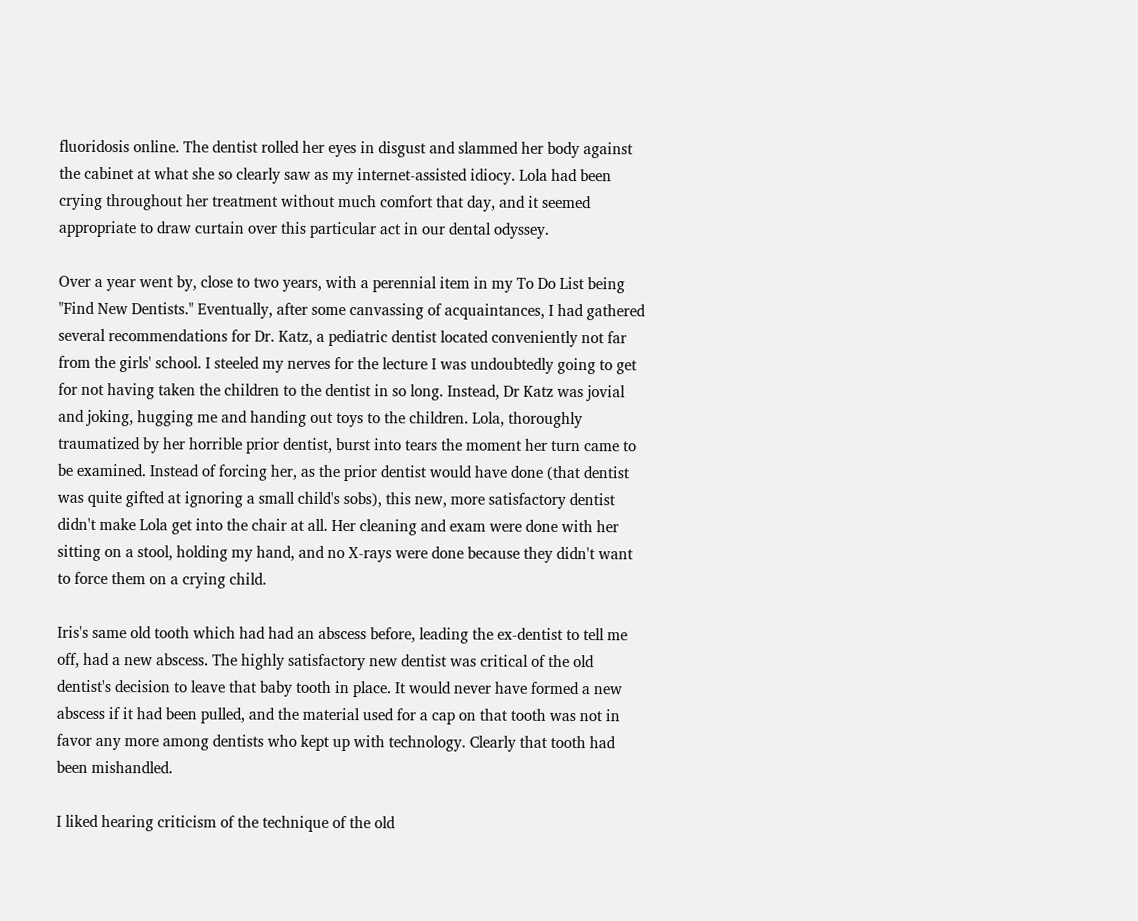fluoridosis online. The dentist rolled her eyes in disgust and slammed her body against the cabinet at what she so clearly saw as my internet-assisted idiocy. Lola had been crying throughout her treatment without much comfort that day, and it seemed appropriate to draw curtain over this particular act in our dental odyssey.

Over a year went by, close to two years, with a perennial item in my To Do List being "Find New Dentists." Eventually, after some canvassing of acquaintances, I had gathered several recommendations for Dr. Katz, a pediatric dentist located conveniently not far from the girls' school. I steeled my nerves for the lecture I was undoubtedly going to get for not having taken the children to the dentist in so long. Instead, Dr Katz was jovial and joking, hugging me and handing out toys to the children. Lola, thoroughly traumatized by her horrible prior dentist, burst into tears the moment her turn came to be examined. Instead of forcing her, as the prior dentist would have done (that dentist was quite gifted at ignoring a small child's sobs), this new, more satisfactory dentist didn't make Lola get into the chair at all. Her cleaning and exam were done with her sitting on a stool, holding my hand, and no X-rays were done because they didn't want to force them on a crying child.

Iris's same old tooth which had had an abscess before, leading the ex-dentist to tell me off, had a new abscess. The highly satisfactory new dentist was critical of the old dentist's decision to leave that baby tooth in place. It would never have formed a new abscess if it had been pulled, and the material used for a cap on that tooth was not in favor any more among dentists who kept up with technology. Clearly that tooth had been mishandled.

I liked hearing criticism of the technique of the old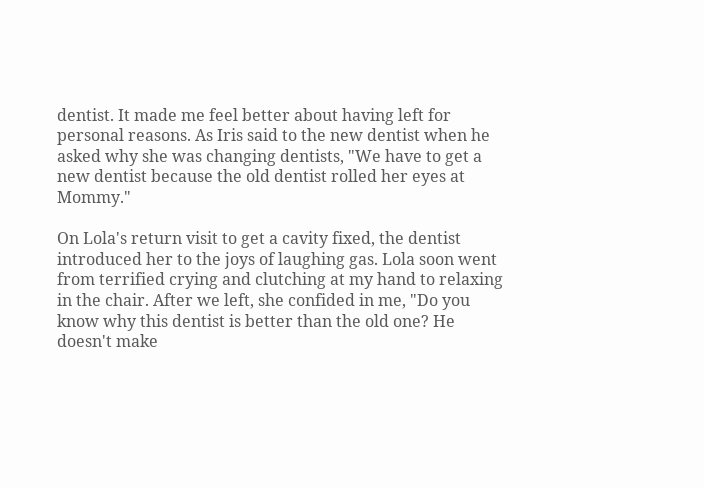dentist. It made me feel better about having left for personal reasons. As Iris said to the new dentist when he asked why she was changing dentists, "We have to get a new dentist because the old dentist rolled her eyes at Mommy."

On Lola's return visit to get a cavity fixed, the dentist introduced her to the joys of laughing gas. Lola soon went from terrified crying and clutching at my hand to relaxing in the chair. After we left, she confided in me, "Do you know why this dentist is better than the old one? He doesn't make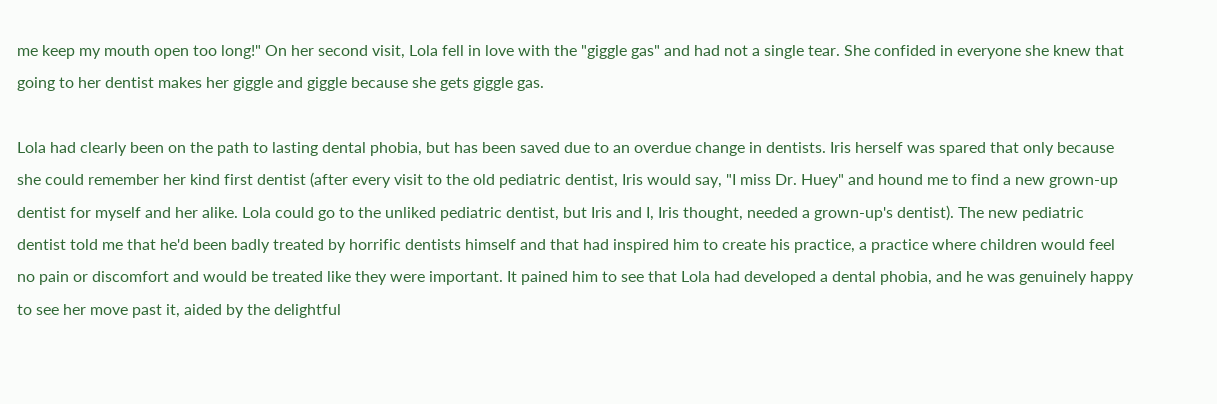me keep my mouth open too long!" On her second visit, Lola fell in love with the "giggle gas" and had not a single tear. She confided in everyone she knew that going to her dentist makes her giggle and giggle because she gets giggle gas.

Lola had clearly been on the path to lasting dental phobia, but has been saved due to an overdue change in dentists. Iris herself was spared that only because she could remember her kind first dentist (after every visit to the old pediatric dentist, Iris would say, "I miss Dr. Huey" and hound me to find a new grown-up dentist for myself and her alike. Lola could go to the unliked pediatric dentist, but Iris and I, Iris thought, needed a grown-up's dentist). The new pediatric dentist told me that he'd been badly treated by horrific dentists himself and that had inspired him to create his practice, a practice where children would feel no pain or discomfort and would be treated like they were important. It pained him to see that Lola had developed a dental phobia, and he was genuinely happy to see her move past it, aided by the delightful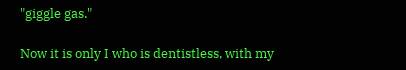"giggle gas."

Now it is only I who is dentistless, with my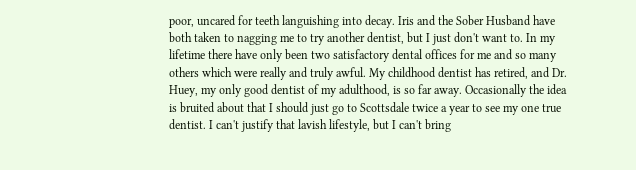poor, uncared for teeth languishing into decay. Iris and the Sober Husband have both taken to nagging me to try another dentist, but I just don't want to. In my lifetime there have only been two satisfactory dental offices for me and so many others which were really and truly awful. My childhood dentist has retired, and Dr. Huey, my only good dentist of my adulthood, is so far away. Occasionally the idea is bruited about that I should just go to Scottsdale twice a year to see my one true dentist. I can't justify that lavish lifestyle, but I can't bring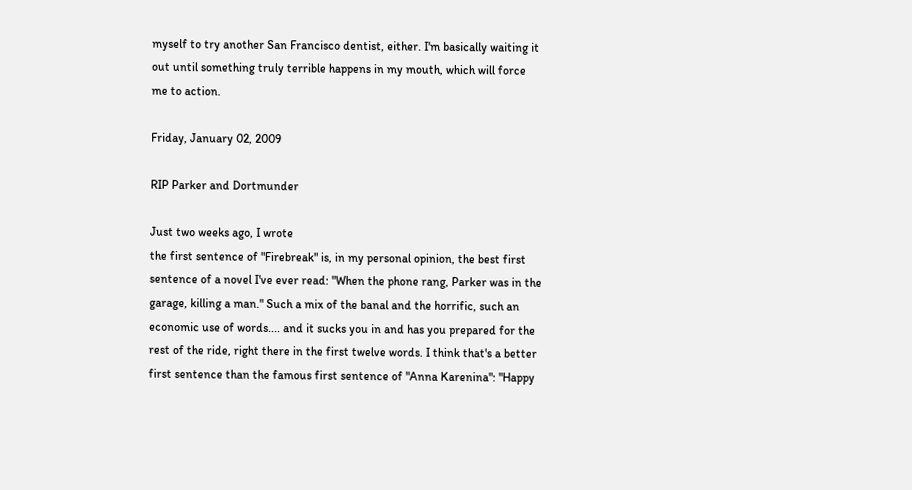myself to try another San Francisco dentist, either. I'm basically waiting it out until something truly terrible happens in my mouth, which will force me to action.

Friday, January 02, 2009

RIP Parker and Dortmunder

Just two weeks ago, I wrote
the first sentence of "Firebreak" is, in my personal opinion, the best first sentence of a novel I've ever read: "When the phone rang, Parker was in the garage, killing a man." Such a mix of the banal and the horrific, such an economic use of words.... and it sucks you in and has you prepared for the rest of the ride, right there in the first twelve words. I think that's a better first sentence than the famous first sentence of "Anna Karenina": "Happy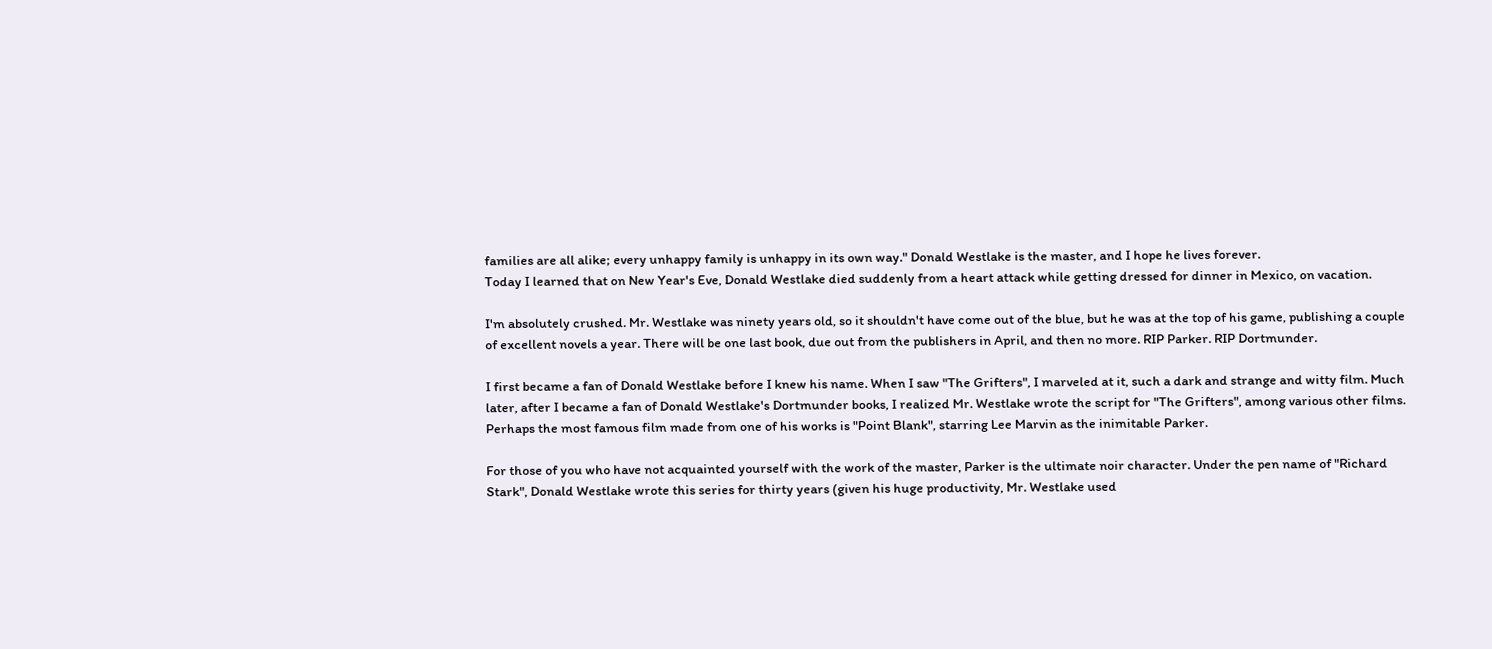families are all alike; every unhappy family is unhappy in its own way." Donald Westlake is the master, and I hope he lives forever.
Today I learned that on New Year's Eve, Donald Westlake died suddenly from a heart attack while getting dressed for dinner in Mexico, on vacation.

I'm absolutely crushed. Mr. Westlake was ninety years old, so it shouldn't have come out of the blue, but he was at the top of his game, publishing a couple of excellent novels a year. There will be one last book, due out from the publishers in April, and then no more. RIP Parker. RIP Dortmunder.

I first became a fan of Donald Westlake before I knew his name. When I saw "The Grifters", I marveled at it, such a dark and strange and witty film. Much later, after I became a fan of Donald Westlake's Dortmunder books, I realized Mr. Westlake wrote the script for "The Grifters", among various other films. Perhaps the most famous film made from one of his works is "Point Blank", starring Lee Marvin as the inimitable Parker.

For those of you who have not acquainted yourself with the work of the master, Parker is the ultimate noir character. Under the pen name of "Richard Stark", Donald Westlake wrote this series for thirty years (given his huge productivity, Mr. Westlake used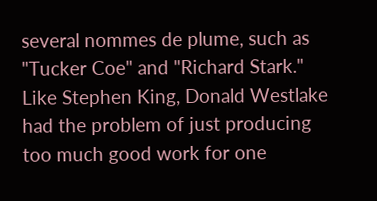several nommes de plume, such as "Tucker Coe" and "Richard Stark." Like Stephen King, Donald Westlake had the problem of just producing too much good work for one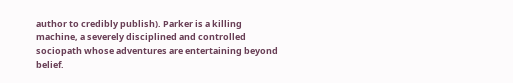author to credibly publish). Parker is a killing machine, a severely disciplined and controlled sociopath whose adventures are entertaining beyond belief.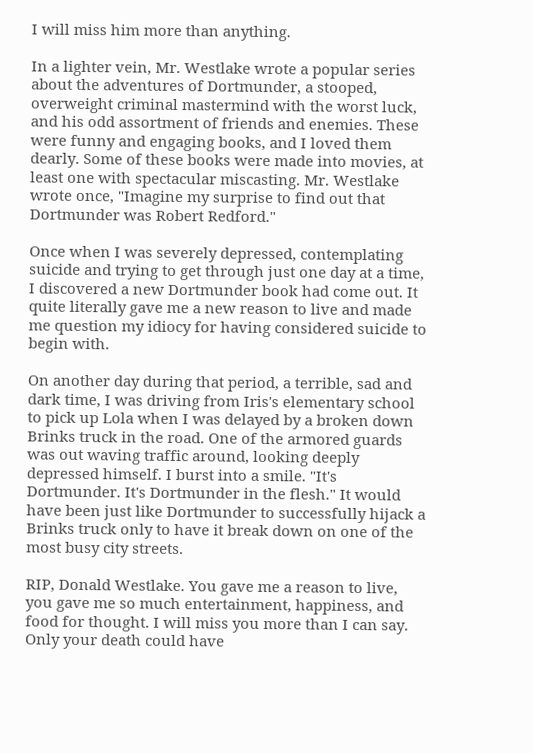I will miss him more than anything.

In a lighter vein, Mr. Westlake wrote a popular series about the adventures of Dortmunder, a stooped, overweight criminal mastermind with the worst luck, and his odd assortment of friends and enemies. These were funny and engaging books, and I loved them dearly. Some of these books were made into movies, at least one with spectacular miscasting. Mr. Westlake wrote once, "Imagine my surprise to find out that Dortmunder was Robert Redford."

Once when I was severely depressed, contemplating suicide and trying to get through just one day at a time, I discovered a new Dortmunder book had come out. It quite literally gave me a new reason to live and made me question my idiocy for having considered suicide to begin with.

On another day during that period, a terrible, sad and dark time, I was driving from Iris's elementary school to pick up Lola when I was delayed by a broken down Brinks truck in the road. One of the armored guards was out waving traffic around, looking deeply depressed himself. I burst into a smile. "It's Dortmunder. It's Dortmunder in the flesh." It would have been just like Dortmunder to successfully hijack a Brinks truck only to have it break down on one of the most busy city streets.

RIP, Donald Westlake. You gave me a reason to live, you gave me so much entertainment, happiness, and food for thought. I will miss you more than I can say. Only your death could have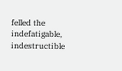felled the indefatigable, indestructible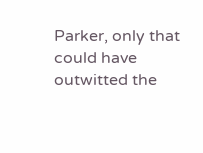Parker, only that could have outwitted the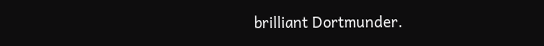brilliant Dortmunder.